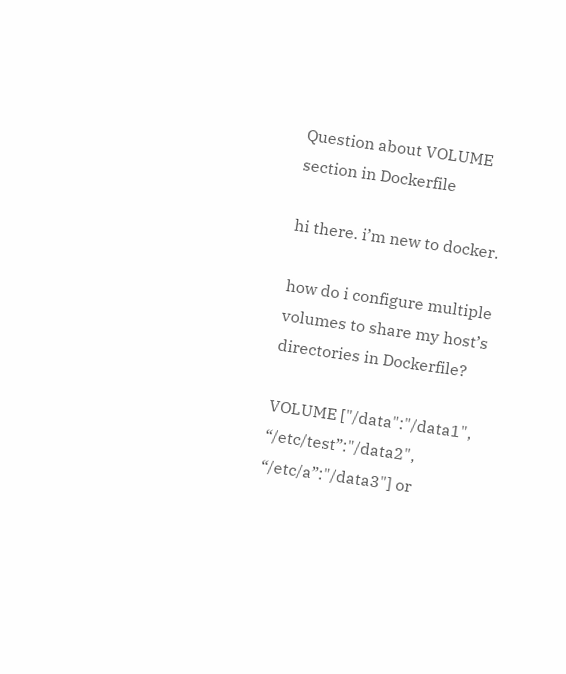Question about VOLUME section in Dockerfile

hi there. i’m new to docker.

how do i configure multiple volumes to share my host’s directories in Dockerfile?

VOLUME ["/data":"/data1", “/etc/test”:"/data2", “/etc/a”:"/data3"] or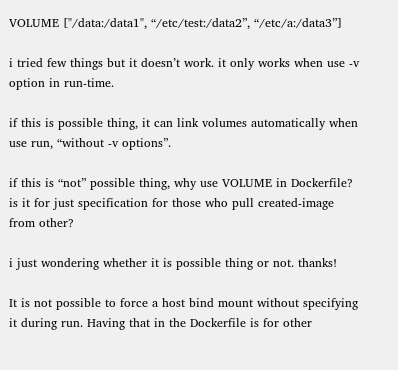VOLUME ["/data:/data1", “/etc/test:/data2”, “/etc/a:/data3”]

i tried few things but it doesn’t work. it only works when use -v option in run-time.

if this is possible thing, it can link volumes automatically when use run, “without -v options”.

if this is “not” possible thing, why use VOLUME in Dockerfile? is it for just specification for those who pull created-image from other?

i just wondering whether it is possible thing or not. thanks!

It is not possible to force a host bind mount without specifying it during run. Having that in the Dockerfile is for other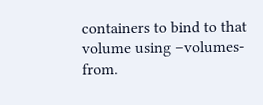containers to bind to that volume using –volumes-from.